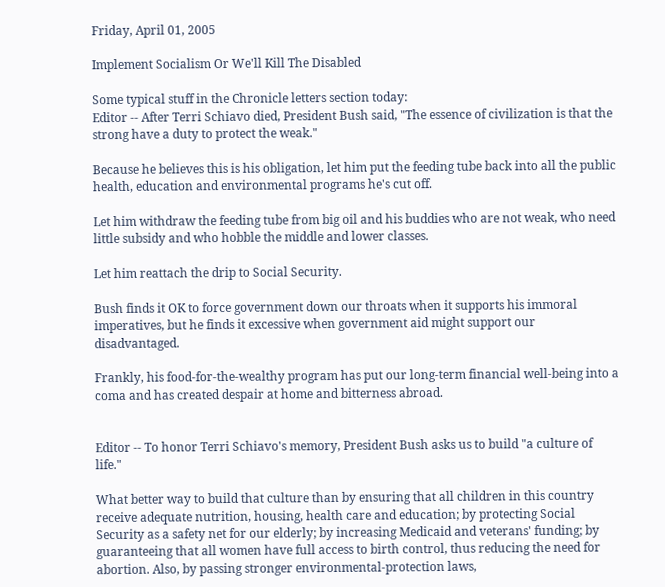Friday, April 01, 2005

Implement Socialism Or We'll Kill The Disabled

Some typical stuff in the Chronicle letters section today:
Editor -- After Terri Schiavo died, President Bush said, "The essence of civilization is that the strong have a duty to protect the weak."

Because he believes this is his obligation, let him put the feeding tube back into all the public health, education and environmental programs he's cut off.

Let him withdraw the feeding tube from big oil and his buddies who are not weak, who need little subsidy and who hobble the middle and lower classes.

Let him reattach the drip to Social Security.

Bush finds it OK to force government down our throats when it supports his immoral imperatives, but he finds it excessive when government aid might support our disadvantaged.

Frankly, his food-for-the-wealthy program has put our long-term financial well-being into a coma and has created despair at home and bitterness abroad.


Editor -- To honor Terri Schiavo's memory, President Bush asks us to build "a culture of life."

What better way to build that culture than by ensuring that all children in this country receive adequate nutrition, housing, health care and education; by protecting Social Security as a safety net for our elderly; by increasing Medicaid and veterans' funding; by guaranteeing that all women have full access to birth control, thus reducing the need for abortion. Also, by passing stronger environmental-protection laws,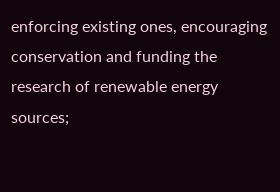enforcing existing ones, encouraging conservation and funding the research of renewable energy sources;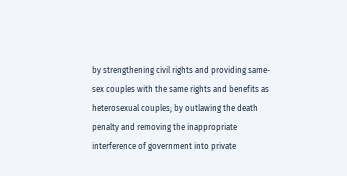by strengthening civil rights and providing same-sex couples with the same rights and benefits as heterosexual couples; by outlawing the death penalty and removing the inappropriate interference of government into private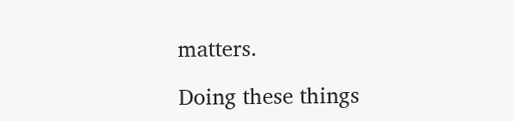matters.

Doing these things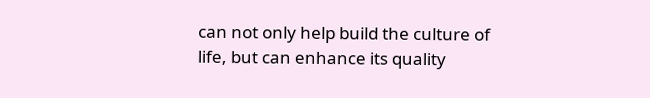can not only help build the culture of life, but can enhance its quality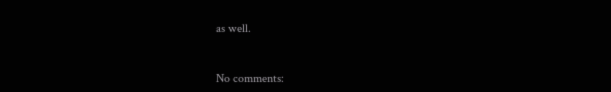as well.


No comments: